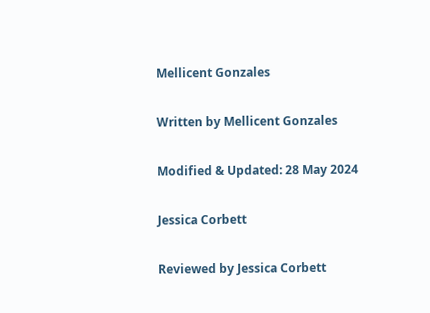Mellicent Gonzales

Written by Mellicent Gonzales

Modified & Updated: 28 May 2024

Jessica Corbett

Reviewed by Jessica Corbett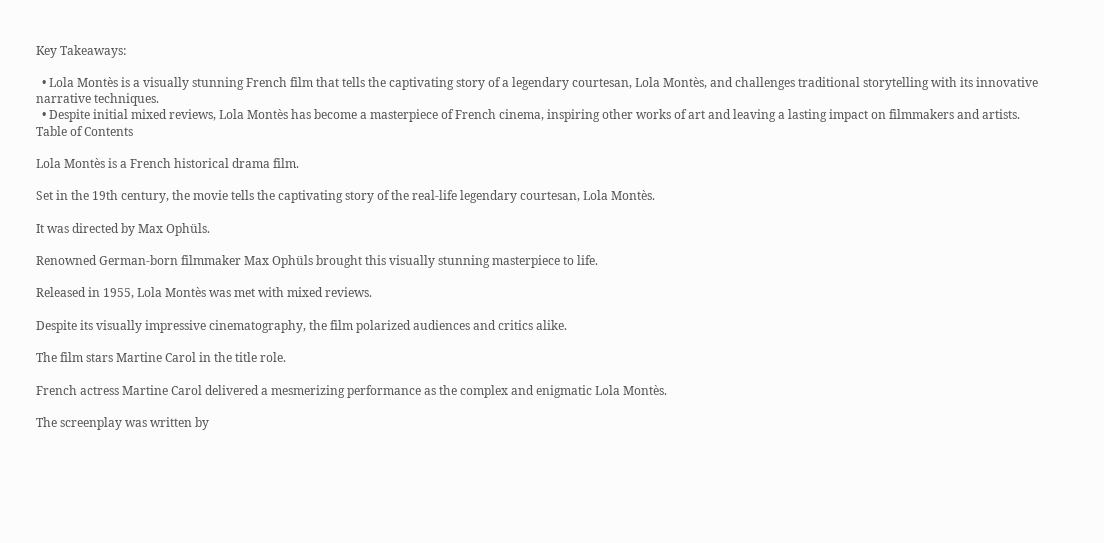Key Takeaways:

  • Lola Montès is a visually stunning French film that tells the captivating story of a legendary courtesan, Lola Montès, and challenges traditional storytelling with its innovative narrative techniques.
  • Despite initial mixed reviews, Lola Montès has become a masterpiece of French cinema, inspiring other works of art and leaving a lasting impact on filmmakers and artists.
Table of Contents

Lola Montès is a French historical drama film.

Set in the 19th century, the movie tells the captivating story of the real-life legendary courtesan, Lola Montès.

It was directed by Max Ophüls.

Renowned German-born filmmaker Max Ophüls brought this visually stunning masterpiece to life.

Released in 1955, Lola Montès was met with mixed reviews.

Despite its visually impressive cinematography, the film polarized audiences and critics alike.

The film stars Martine Carol in the title role.

French actress Martine Carol delivered a mesmerizing performance as the complex and enigmatic Lola Montès.

The screenplay was written by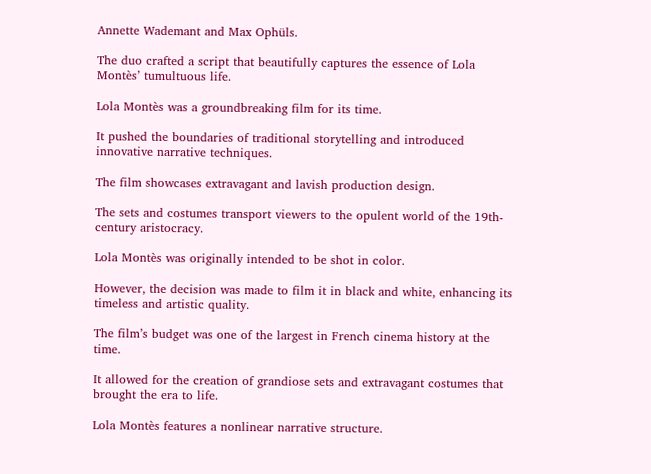Annette Wademant and Max Ophüls.

The duo crafted a script that beautifully captures the essence of Lola Montès’ tumultuous life.

Lola Montès was a groundbreaking film for its time.

It pushed the boundaries of traditional storytelling and introduced innovative narrative techniques.

The film showcases extravagant and lavish production design.

The sets and costumes transport viewers to the opulent world of the 19th-century aristocracy.

Lola Montès was originally intended to be shot in color.

However, the decision was made to film it in black and white, enhancing its timeless and artistic quality.

The film’s budget was one of the largest in French cinema history at the time.

It allowed for the creation of grandiose sets and extravagant costumes that brought the era to life.

Lola Montès features a nonlinear narrative structure.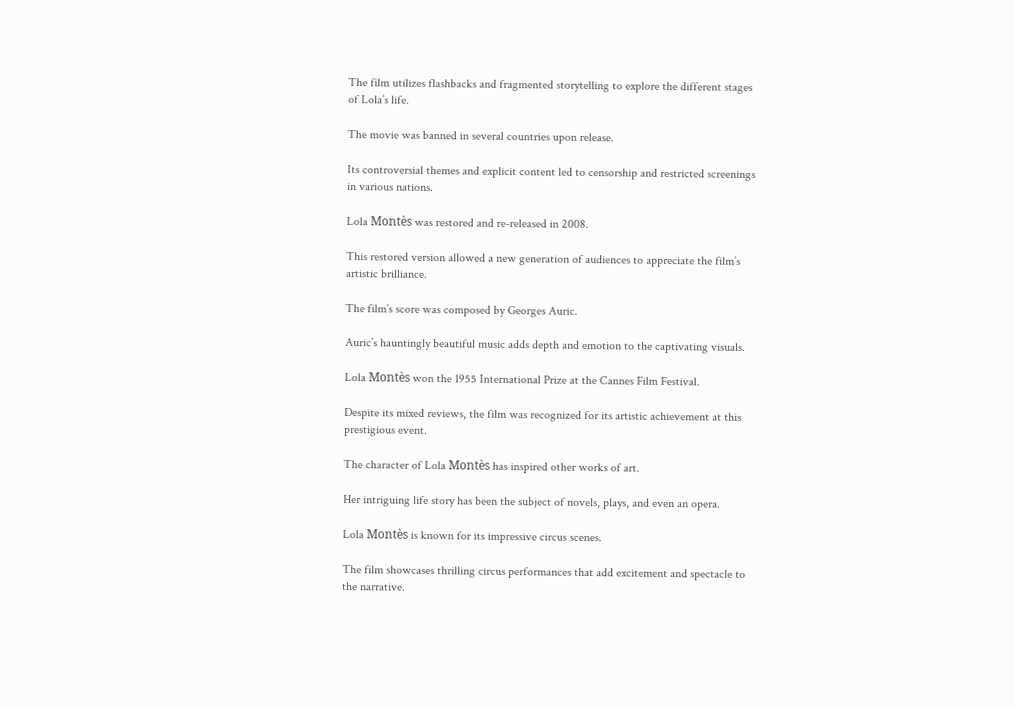The film utilizes flashbacks and fragmented storytelling to explore the different stages of Lola’s life.

The movie was banned in several countries upon release.

Its controversial themes and explicit content led to censorship and restricted screenings in various nations.

Lola Montès was restored and re-released in 2008.

This restored version allowed a new generation of audiences to appreciate the film’s artistic brilliance.

The film’s score was composed by Georges Auric.

Auric’s hauntingly beautiful music adds depth and emotion to the captivating visuals.

Lola Montès won the 1955 International Prize at the Cannes Film Festival.

Despite its mixed reviews, the film was recognized for its artistic achievement at this prestigious event.

The character of Lola Montès has inspired other works of art.

Her intriguing life story has been the subject of novels, plays, and even an opera.

Lola Montès is known for its impressive circus scenes.

The film showcases thrilling circus performances that add excitement and spectacle to the narrative.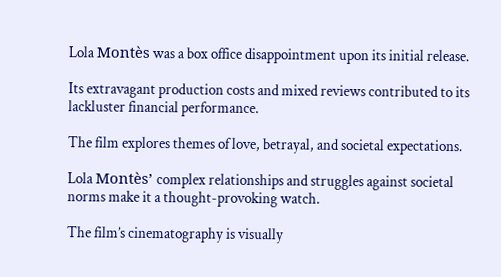Lola Montès was a box office disappointment upon its initial release.

Its extravagant production costs and mixed reviews contributed to its lackluster financial performance.

The film explores themes of love, betrayal, and societal expectations.

Lola Montès’ complex relationships and struggles against societal norms make it a thought-provoking watch.

The film’s cinematography is visually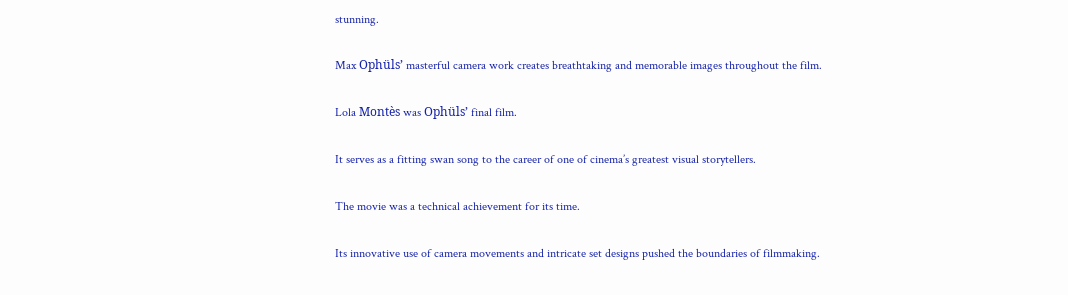stunning.

Max Ophüls’ masterful camera work creates breathtaking and memorable images throughout the film.

Lola Montès was Ophüls’ final film.

It serves as a fitting swan song to the career of one of cinema’s greatest visual storytellers.

The movie was a technical achievement for its time.

Its innovative use of camera movements and intricate set designs pushed the boundaries of filmmaking.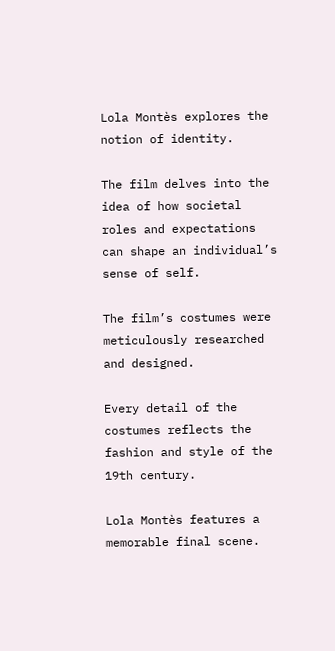Lola Montès explores the notion of identity.

The film delves into the idea of how societal roles and expectations can shape an individual’s sense of self.

The film’s costumes were meticulously researched and designed.

Every detail of the costumes reflects the fashion and style of the 19th century.

Lola Montès features a memorable final scene.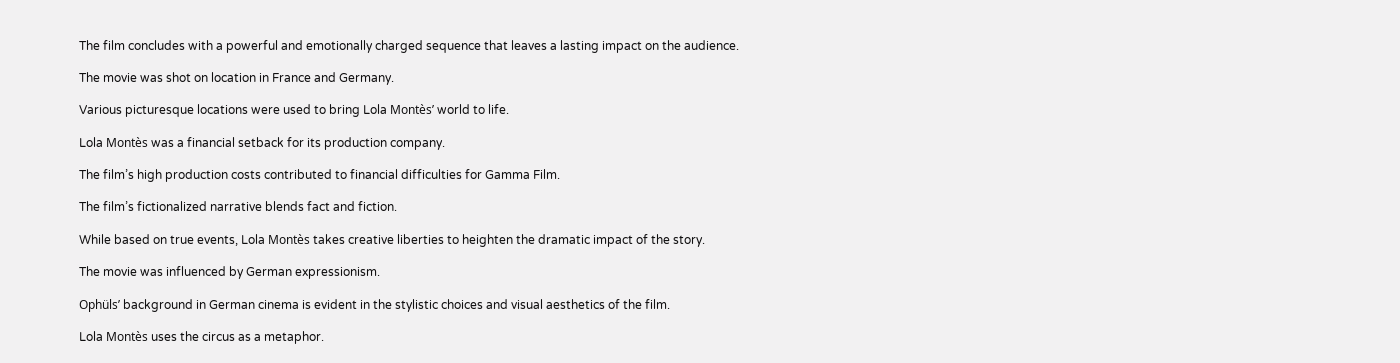The film concludes with a powerful and emotionally charged sequence that leaves a lasting impact on the audience.

The movie was shot on location in France and Germany.

Various picturesque locations were used to bring Lola Montès’ world to life.

Lola Montès was a financial setback for its production company.

The film’s high production costs contributed to financial difficulties for Gamma Film.

The film’s fictionalized narrative blends fact and fiction.

While based on true events, Lola Montès takes creative liberties to heighten the dramatic impact of the story.

The movie was influenced by German expressionism.

Ophüls’ background in German cinema is evident in the stylistic choices and visual aesthetics of the film.

Lola Montès uses the circus as a metaphor.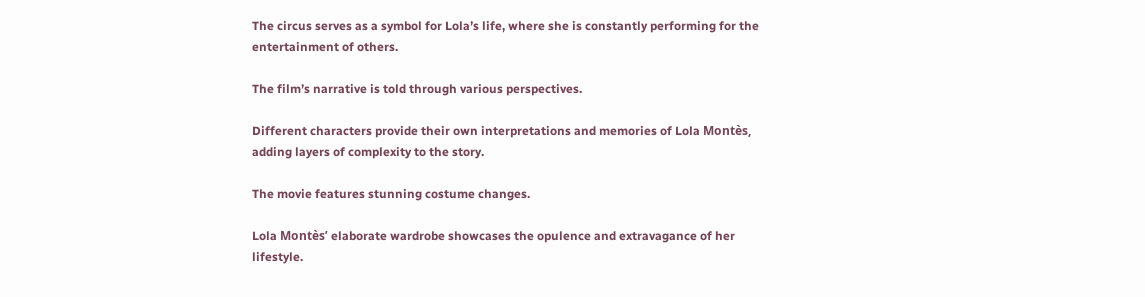The circus serves as a symbol for Lola’s life, where she is constantly performing for the entertainment of others.

The film’s narrative is told through various perspectives.

Different characters provide their own interpretations and memories of Lola Montès, adding layers of complexity to the story.

The movie features stunning costume changes.

Lola Montès’ elaborate wardrobe showcases the opulence and extravagance of her lifestyle.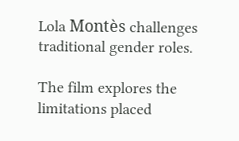Lola Montès challenges traditional gender roles.

The film explores the limitations placed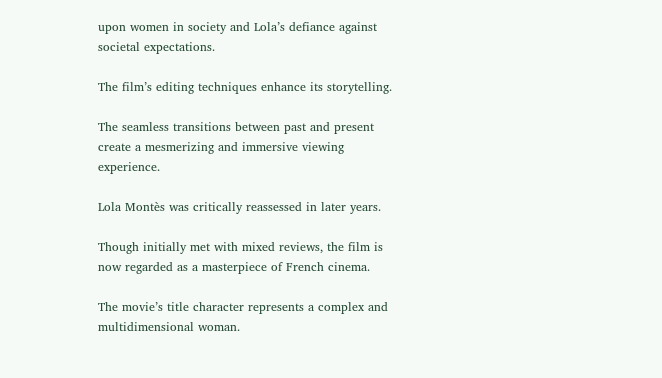upon women in society and Lola’s defiance against societal expectations.

The film’s editing techniques enhance its storytelling.

The seamless transitions between past and present create a mesmerizing and immersive viewing experience.

Lola Montès was critically reassessed in later years.

Though initially met with mixed reviews, the film is now regarded as a masterpiece of French cinema.

The movie’s title character represents a complex and multidimensional woman.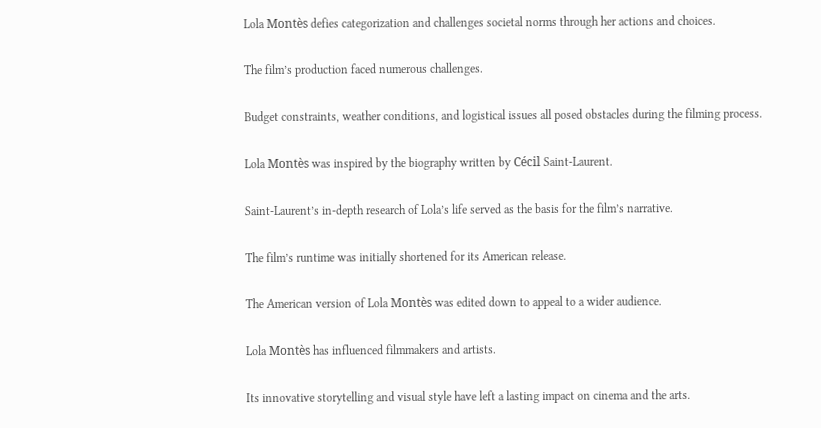Lola Montès defies categorization and challenges societal norms through her actions and choices.

The film’s production faced numerous challenges.

Budget constraints, weather conditions, and logistical issues all posed obstacles during the filming process.

Lola Montès was inspired by the biography written by Cécil Saint-Laurent.

Saint-Laurent’s in-depth research of Lola’s life served as the basis for the film’s narrative.

The film’s runtime was initially shortened for its American release.

The American version of Lola Montès was edited down to appeal to a wider audience.

Lola Montès has influenced filmmakers and artists.

Its innovative storytelling and visual style have left a lasting impact on cinema and the arts.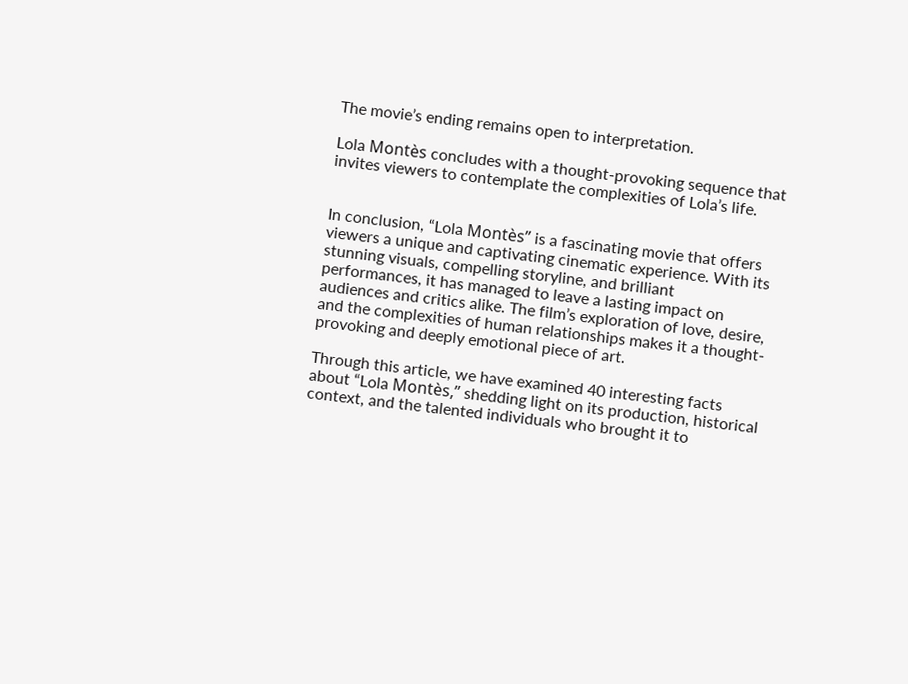The movie’s ending remains open to interpretation.

Lola Montès concludes with a thought-provoking sequence that invites viewers to contemplate the complexities of Lola’s life.


In conclusion, “Lola Montès” is a fascinating movie that offers viewers a unique and captivating cinematic experience. With its stunning visuals, compelling storyline, and brilliant performances, it has managed to leave a lasting impact on audiences and critics alike. The film’s exploration of love, desire, and the complexities of human relationships makes it a thought-provoking and deeply emotional piece of art.

Through this article, we have examined 40 interesting facts about “Lola Montès,” shedding light on its production, historical context, and the talented individuals who brought it to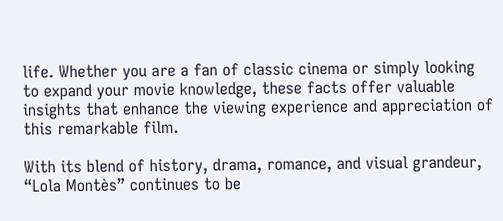life. Whether you are a fan of classic cinema or simply looking to expand your movie knowledge, these facts offer valuable insights that enhance the viewing experience and appreciation of this remarkable film.

With its blend of history, drama, romance, and visual grandeur, “Lola Montès” continues to be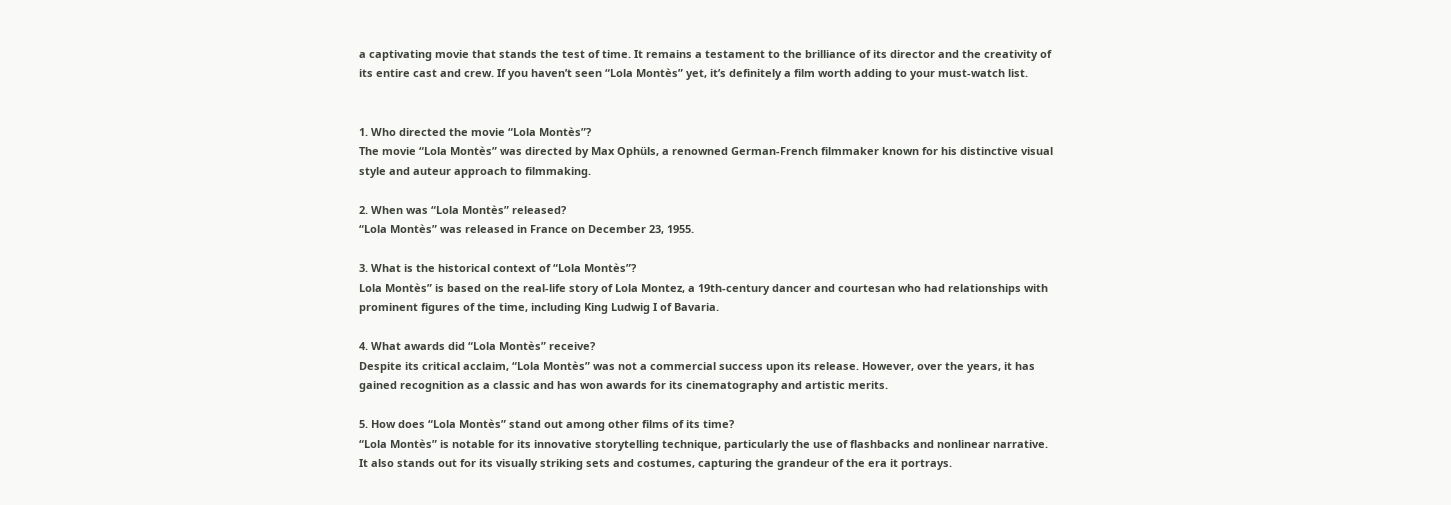a captivating movie that stands the test of time. It remains a testament to the brilliance of its director and the creativity of its entire cast and crew. If you haven’t seen “Lola Montès” yet, it’s definitely a film worth adding to your must-watch list.


1. Who directed the movie “Lola Montès”?
The movie “Lola Montès” was directed by Max Ophüls, a renowned German-French filmmaker known for his distinctive visual style and auteur approach to filmmaking.

2. When was “Lola Montès” released?
“Lola Montès” was released in France on December 23, 1955.

3. What is the historical context of “Lola Montès”?
Lola Montès” is based on the real-life story of Lola Montez, a 19th-century dancer and courtesan who had relationships with prominent figures of the time, including King Ludwig I of Bavaria.

4. What awards did “Lola Montès” receive?
Despite its critical acclaim, “Lola Montès” was not a commercial success upon its release. However, over the years, it has gained recognition as a classic and has won awards for its cinematography and artistic merits.

5. How does “Lola Montès” stand out among other films of its time?
“Lola Montès” is notable for its innovative storytelling technique, particularly the use of flashbacks and nonlinear narrative. It also stands out for its visually striking sets and costumes, capturing the grandeur of the era it portrays.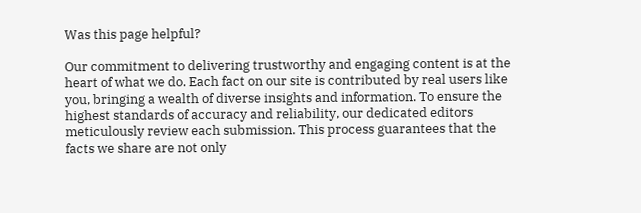Was this page helpful?

Our commitment to delivering trustworthy and engaging content is at the heart of what we do. Each fact on our site is contributed by real users like you, bringing a wealth of diverse insights and information. To ensure the highest standards of accuracy and reliability, our dedicated editors meticulously review each submission. This process guarantees that the facts we share are not only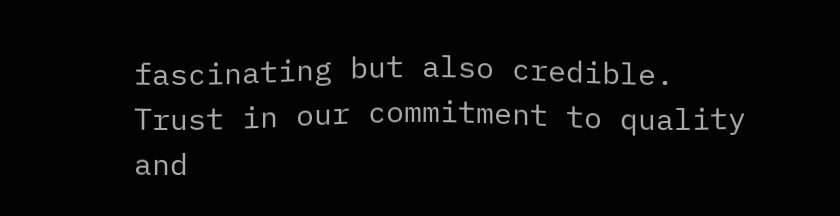fascinating but also credible. Trust in our commitment to quality and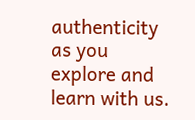authenticity as you explore and learn with us.